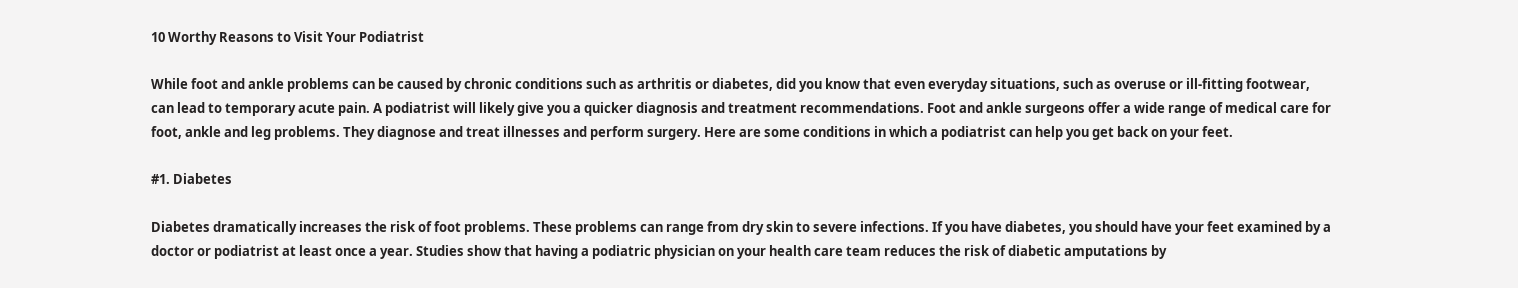10 Worthy Reasons to Visit Your Podiatrist

While foot and ankle problems can be caused by chronic conditions such as arthritis or diabetes, did you know that even everyday situations, such as overuse or ill-fitting footwear, can lead to temporary acute pain. A podiatrist will likely give you a quicker diagnosis and treatment recommendations. Foot and ankle surgeons offer a wide range of medical care for foot, ankle and leg problems. They diagnose and treat illnesses and perform surgery. Here are some conditions in which a podiatrist can help you get back on your feet.

#1. Diabetes

Diabetes dramatically increases the risk of foot problems. These problems can range from dry skin to severe infections. If you have diabetes, you should have your feet examined by a doctor or podiatrist at least once a year. Studies show that having a podiatric physician on your health care team reduces the risk of diabetic amputations by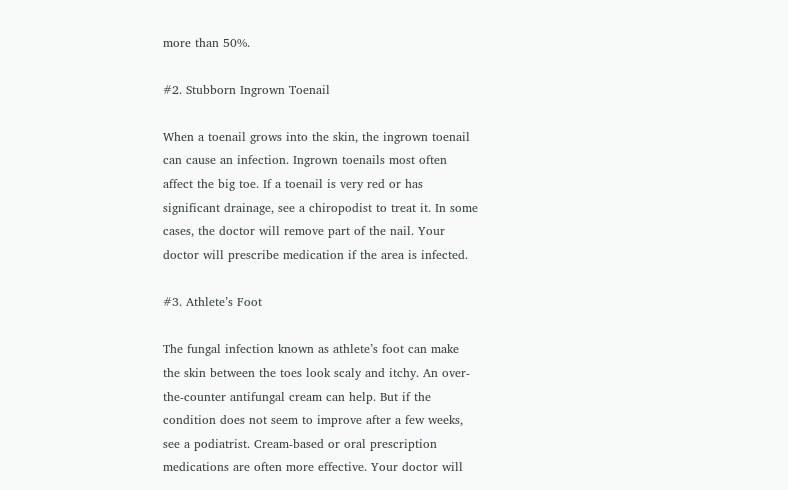more than 50%.

#2. Stubborn Ingrown Toenail

When a toenail grows into the skin, the ingrown toenail can cause an infection. Ingrown toenails most often affect the big toe. If a toenail is very red or has significant drainage, see a chiropodist to treat it. In some cases, the doctor will remove part of the nail. Your doctor will prescribe medication if the area is infected.

#3. Athlete’s Foot

The fungal infection known as athlete’s foot can make the skin between the toes look scaly and itchy. An over-the-counter antifungal cream can help. But if the condition does not seem to improve after a few weeks, see a podiatrist. Cream-based or oral prescription medications are often more effective. Your doctor will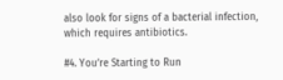also look for signs of a bacterial infection, which requires antibiotics.

#4. You’re Starting to Run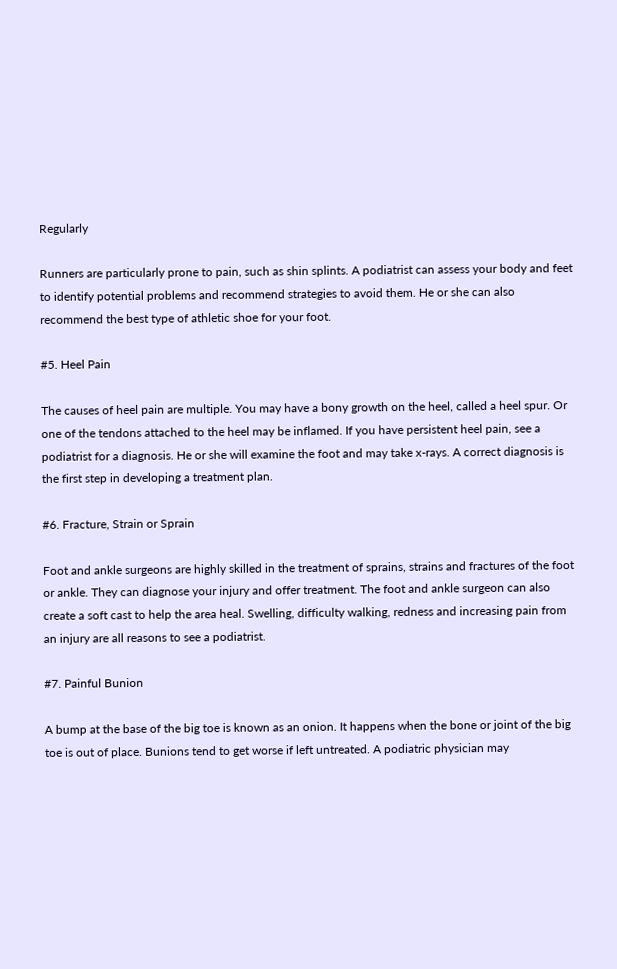Regularly

Runners are particularly prone to pain, such as shin splints. A podiatrist can assess your body and feet to identify potential problems and recommend strategies to avoid them. He or she can also recommend the best type of athletic shoe for your foot.

#5. Heel Pain

The causes of heel pain are multiple. You may have a bony growth on the heel, called a heel spur. Or one of the tendons attached to the heel may be inflamed. If you have persistent heel pain, see a podiatrist for a diagnosis. He or she will examine the foot and may take x-rays. A correct diagnosis is the first step in developing a treatment plan.

#6. Fracture, Strain or Sprain

Foot and ankle surgeons are highly skilled in the treatment of sprains, strains and fractures of the foot or ankle. They can diagnose your injury and offer treatment. The foot and ankle surgeon can also create a soft cast to help the area heal. Swelling, difficulty walking, redness and increasing pain from an injury are all reasons to see a podiatrist.

#7. Painful Bunion

A bump at the base of the big toe is known as an onion. It happens when the bone or joint of the big toe is out of place. Bunions tend to get worse if left untreated. A podiatric physician may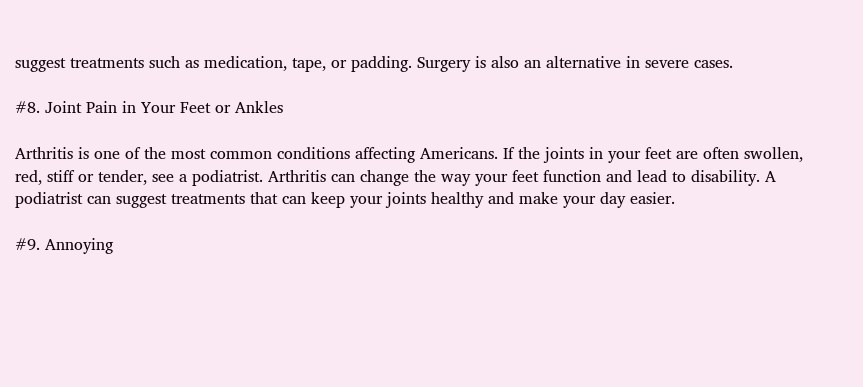suggest treatments such as medication, tape, or padding. Surgery is also an alternative in severe cases.

#8. Joint Pain in Your Feet or Ankles

Arthritis is one of the most common conditions affecting Americans. If the joints in your feet are often swollen, red, stiff or tender, see a podiatrist. Arthritis can change the way your feet function and lead to disability. A podiatrist can suggest treatments that can keep your joints healthy and make your day easier.

#9. Annoying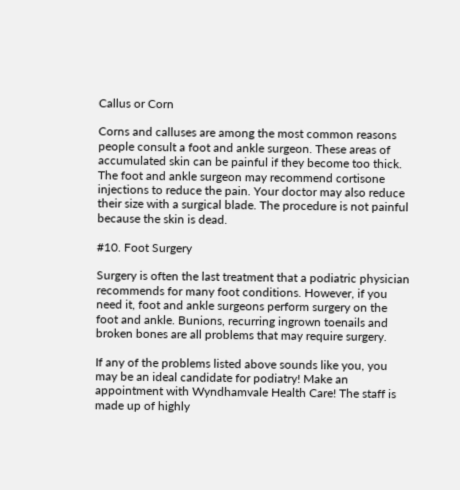Callus or Corn

Corns and calluses are among the most common reasons people consult a foot and ankle surgeon. These areas of accumulated skin can be painful if they become too thick. The foot and ankle surgeon may recommend cortisone injections to reduce the pain. Your doctor may also reduce their size with a surgical blade. The procedure is not painful because the skin is dead.

#10. Foot Surgery

Surgery is often the last treatment that a podiatric physician recommends for many foot conditions. However, if you need it, foot and ankle surgeons perform surgery on the foot and ankle. Bunions, recurring ingrown toenails and broken bones are all problems that may require surgery.

If any of the problems listed above sounds like you, you may be an ideal candidate for podiatry! Make an appointment with Wyndhamvale Health Care! The staff is made up of highly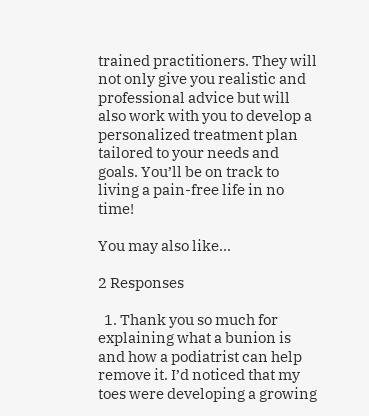trained practitioners. They will not only give you realistic and professional advice but will also work with you to develop a personalized treatment plan tailored to your needs and goals. You’ll be on track to living a pain-free life in no time!

You may also like...

2 Responses

  1. Thank you so much for explaining what a bunion is and how a podiatrist can help remove it. I’d noticed that my toes were developing a growing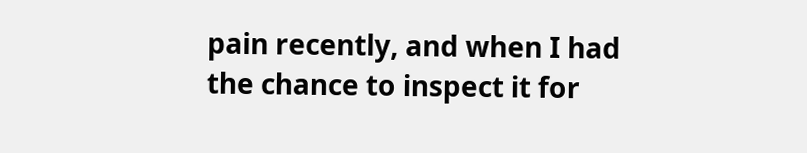pain recently, and when I had the chance to inspect it for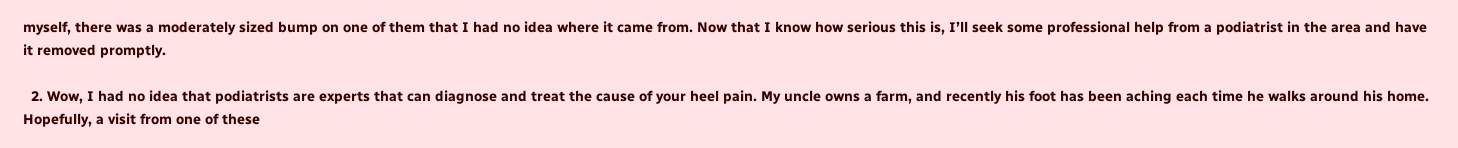myself, there was a moderately sized bump on one of them that I had no idea where it came from. Now that I know how serious this is, I’ll seek some professional help from a podiatrist in the area and have it removed promptly.

  2. Wow, I had no idea that podiatrists are experts that can diagnose and treat the cause of your heel pain. My uncle owns a farm, and recently his foot has been aching each time he walks around his home. Hopefully, a visit from one of these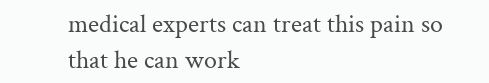medical experts can treat this pain so that he can work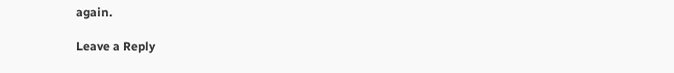again.

Leave a Reply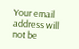Your email address will not be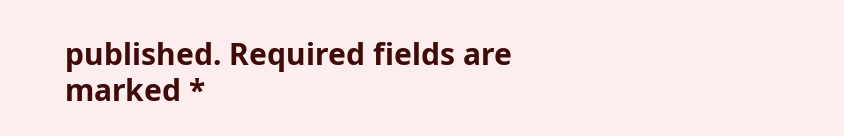published. Required fields are marked *